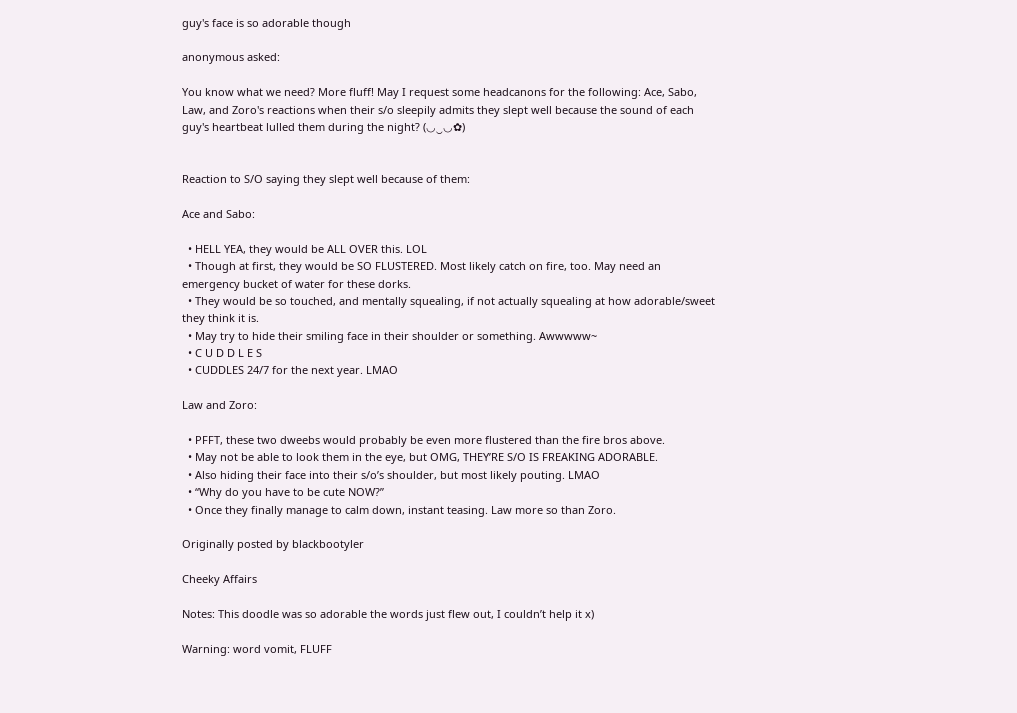guy's face is so adorable though

anonymous asked:

You know what we need? More fluff! May I request some headcanons for the following: Ace, Sabo, Law, and Zoro's reactions when their s/o sleepily admits they slept well because the sound of each guy's heartbeat lulled them during the night? (◡‿◡✿)


Reaction to S/O saying they slept well because of them:

Ace and Sabo:

  • HELL YEA, they would be ALL OVER this. LOL
  • Though at first, they would be SO FLUSTERED. Most likely catch on fire, too. May need an emergency bucket of water for these dorks.
  • They would be so touched, and mentally squealing, if not actually squealing at how adorable/sweet they think it is.
  • May try to hide their smiling face in their shoulder or something. Awwwww~
  • C U D D L E S
  • CUDDLES 24/7 for the next year. LMAO

Law and Zoro:

  • PFFT, these two dweebs would probably be even more flustered than the fire bros above.
  • May not be able to look them in the eye, but OMG, THEY’RE S/O IS FREAKING ADORABLE.
  • Also hiding their face into their s/o’s shoulder, but most likely pouting. LMAO
  • “Why do you have to be cute NOW?”
  • Once they finally manage to calm down, instant teasing. Law more so than Zoro.

Originally posted by blackbootyler

Cheeky Affairs

Notes: This doodle was so adorable the words just flew out, I couldn’t help it x)

Warning: word vomit, FLUFF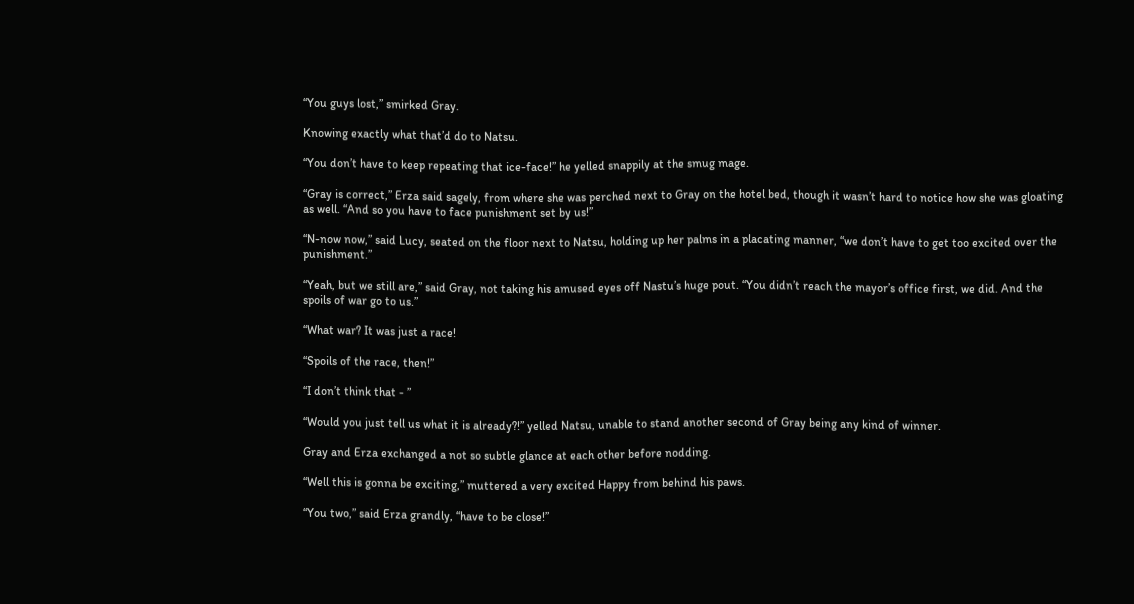“You guys lost,” smirked Gray.

Knowing exactly what that’d do to Natsu.

“You don’t have to keep repeating that ice-face!” he yelled snappily at the smug mage.

“Gray is correct,” Erza said sagely, from where she was perched next to Gray on the hotel bed, though it wasn’t hard to notice how she was gloating as well. “And so you have to face punishment set by us!”

“N-now now,” said Lucy, seated on the floor next to Natsu, holding up her palms in a placating manner, “we don’t have to get too excited over the punishment.”

“Yeah, but we still are,” said Gray, not taking his amused eyes off Nastu’s huge pout. “You didn’t reach the mayor’s office first, we did. And the spoils of war go to us.”

“What war? It was just a race!

“Spoils of the race, then!”

“I don’t think that - ”

“Would you just tell us what it is already?!” yelled Natsu, unable to stand another second of Gray being any kind of winner.

Gray and Erza exchanged a not so subtle glance at each other before nodding.

“Well this is gonna be exciting,” muttered a very excited Happy from behind his paws.

“You two,” said Erza grandly, “have to be close!”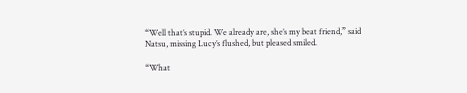“Well that’s stupid. We already are, she’s my beat friend,” said Natsu, missing Lucy’s flushed, but pleased smiled.

“What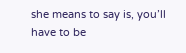she means to say is, you’ll have to be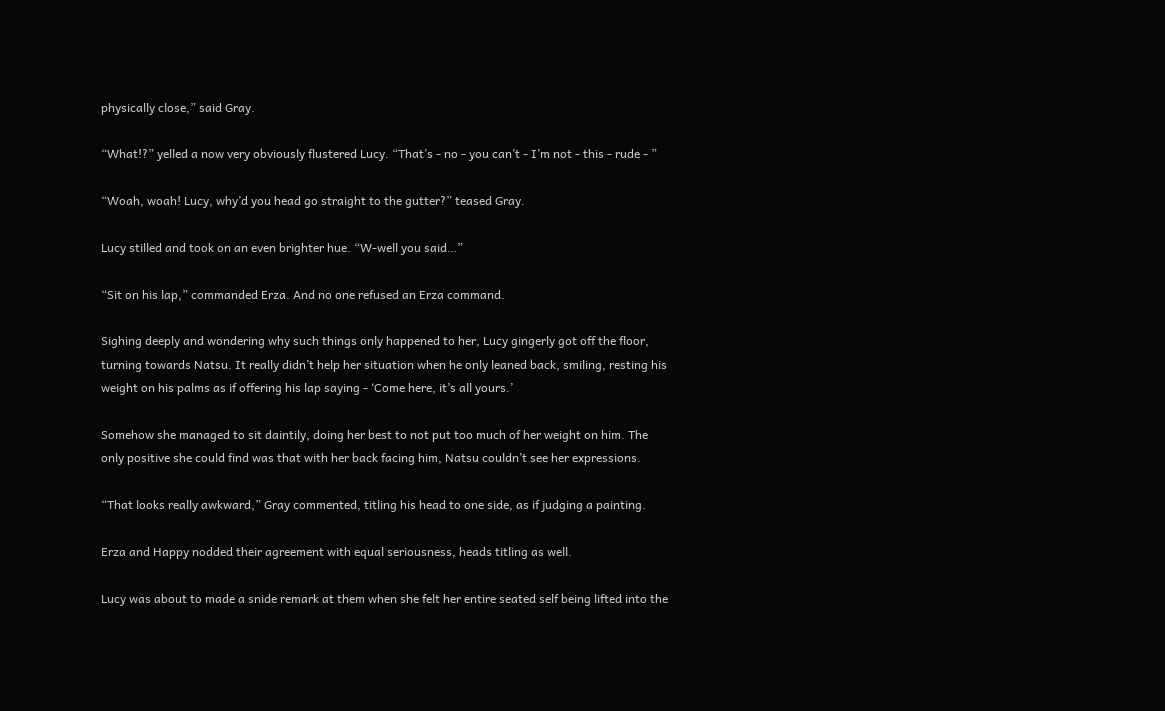physically close,” said Gray.

“What!?” yelled a now very obviously flustered Lucy. “That’s - no - you can’t - I’m not - this - rude - ”

“Woah, woah! Lucy, why’d you head go straight to the gutter?” teased Gray.

Lucy stilled and took on an even brighter hue. “W-well you said…”

“Sit on his lap,” commanded Erza. And no one refused an Erza command.

Sighing deeply and wondering why such things only happened to her, Lucy gingerly got off the floor, turning towards Natsu. It really didn’t help her situation when he only leaned back, smiling, resting his weight on his palms as if offering his lap saying - ‘Come here, it’s all yours.’

Somehow she managed to sit daintily, doing her best to not put too much of her weight on him. The only positive she could find was that with her back facing him, Natsu couldn’t see her expressions.

“That looks really awkward,” Gray commented, titling his head to one side, as if judging a painting.

Erza and Happy nodded their agreement with equal seriousness, heads titling as well.

Lucy was about to made a snide remark at them when she felt her entire seated self being lifted into the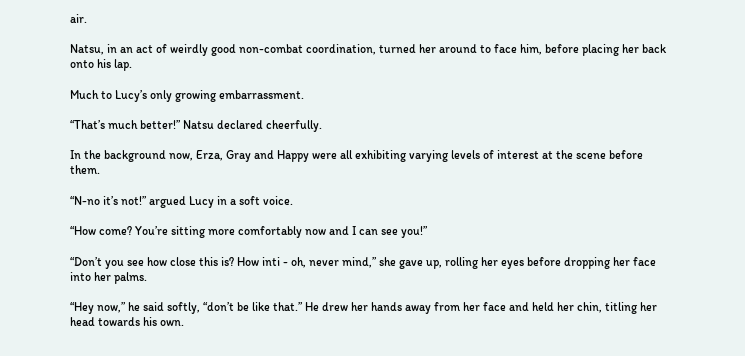air.

Natsu, in an act of weirdly good non-combat coordination, turned her around to face him, before placing her back onto his lap.

Much to Lucy’s only growing embarrassment.

“That’s much better!” Natsu declared cheerfully.

In the background now, Erza, Gray and Happy were all exhibiting varying levels of interest at the scene before them.

“N-no it’s not!” argued Lucy in a soft voice.

“How come? You’re sitting more comfortably now and I can see you!”

“Don’t you see how close this is? How inti - oh, never mind,” she gave up, rolling her eyes before dropping her face into her palms.

“Hey now,” he said softly, “don’t be like that.” He drew her hands away from her face and held her chin, titling her head towards his own.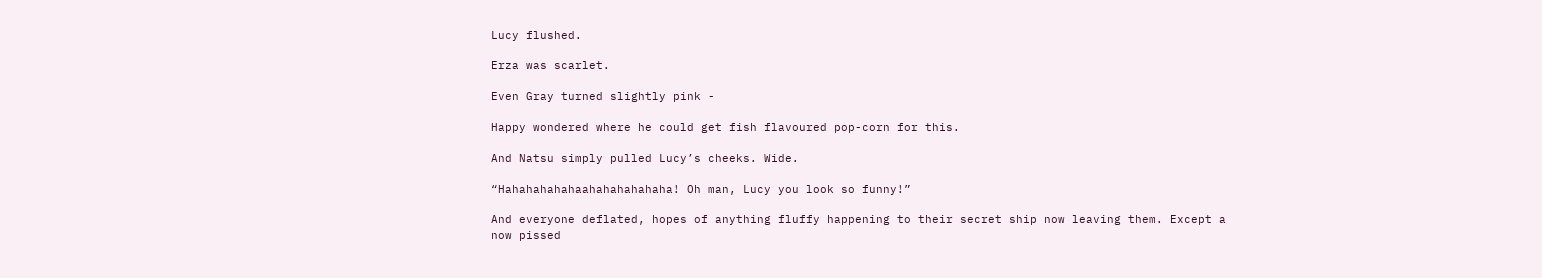Lucy flushed.

Erza was scarlet.

Even Gray turned slightly pink -

Happy wondered where he could get fish flavoured pop-corn for this.

And Natsu simply pulled Lucy’s cheeks. Wide.

“Hahahahahahaahahahahahaha! Oh man, Lucy you look so funny!”

And everyone deflated, hopes of anything fluffy happening to their secret ship now leaving them. Except a now pissed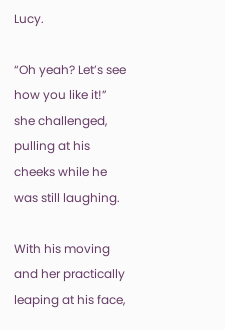Lucy.

“Oh yeah? Let’s see how you like it!” she challenged, pulling at his cheeks while he was still laughing.

With his moving and her practically leaping at his face,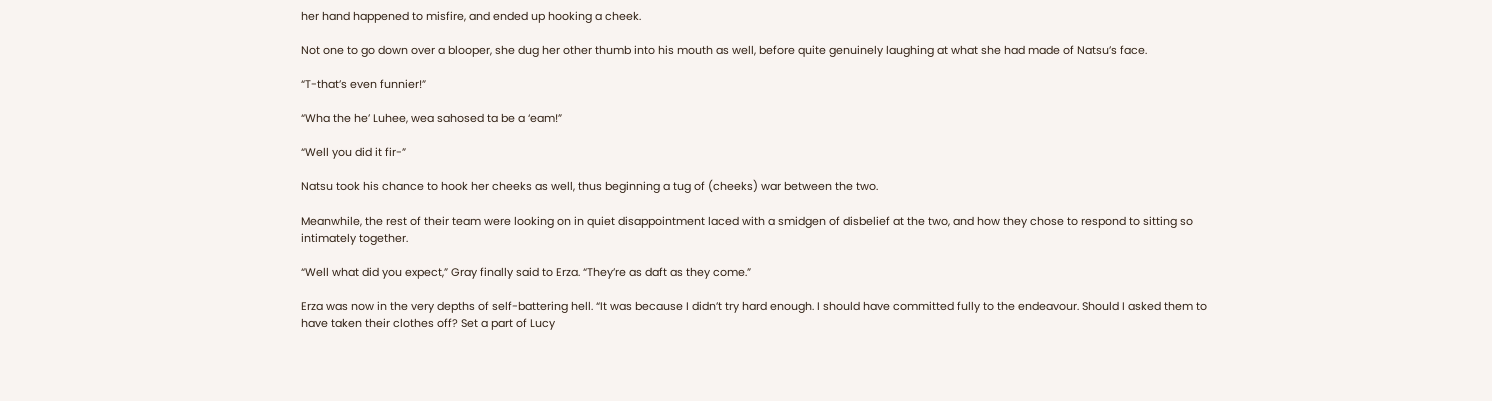her hand happened to misfire, and ended up hooking a cheek.

Not one to go down over a blooper, she dug her other thumb into his mouth as well, before quite genuinely laughing at what she had made of Natsu’s face.

“T-that’s even funnier!”

“Wha the he’ Luhee, wea sahosed ta be a ‘eam!”

“Well you did it fir-”

Natsu took his chance to hook her cheeks as well, thus beginning a tug of (cheeks) war between the two.

Meanwhile, the rest of their team were looking on in quiet disappointment laced with a smidgen of disbelief at the two, and how they chose to respond to sitting so intimately together.

“Well what did you expect,” Gray finally said to Erza. “They’re as daft as they come.”

Erza was now in the very depths of self-battering hell. “It was because I didn’t try hard enough. I should have committed fully to the endeavour. Should I asked them to have taken their clothes off? Set a part of Lucy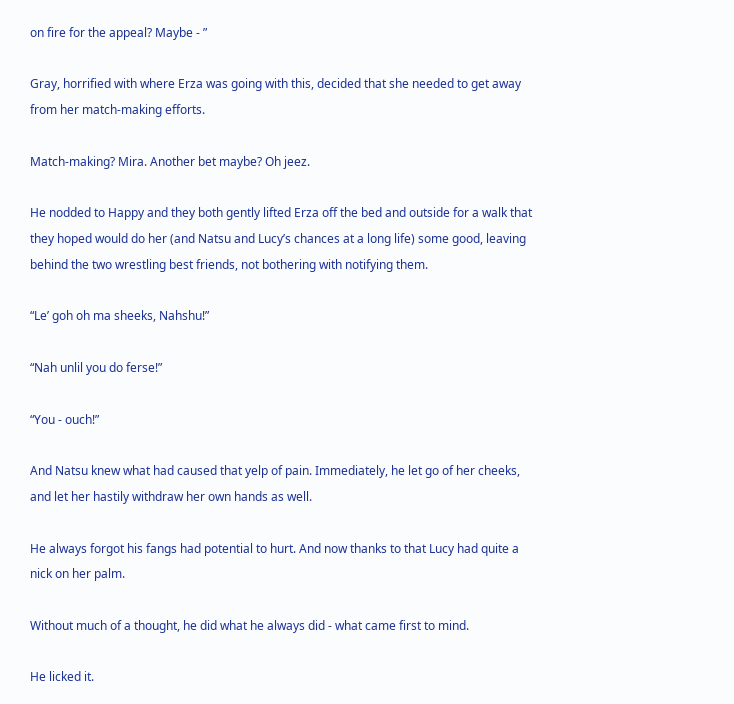on fire for the appeal? Maybe - ”

Gray, horrified with where Erza was going with this, decided that she needed to get away from her match-making efforts.

Match-making? Mira. Another bet maybe? Oh jeez.

He nodded to Happy and they both gently lifted Erza off the bed and outside for a walk that they hoped would do her (and Natsu and Lucy’s chances at a long life) some good, leaving behind the two wrestling best friends, not bothering with notifying them.

“Le’ goh oh ma sheeks, Nahshu!”

“Nah unlil you do ferse!”

“You - ouch!”

And Natsu knew what had caused that yelp of pain. Immediately, he let go of her cheeks, and let her hastily withdraw her own hands as well.

He always forgot his fangs had potential to hurt. And now thanks to that Lucy had quite a nick on her palm.

Without much of a thought, he did what he always did - what came first to mind.

He licked it.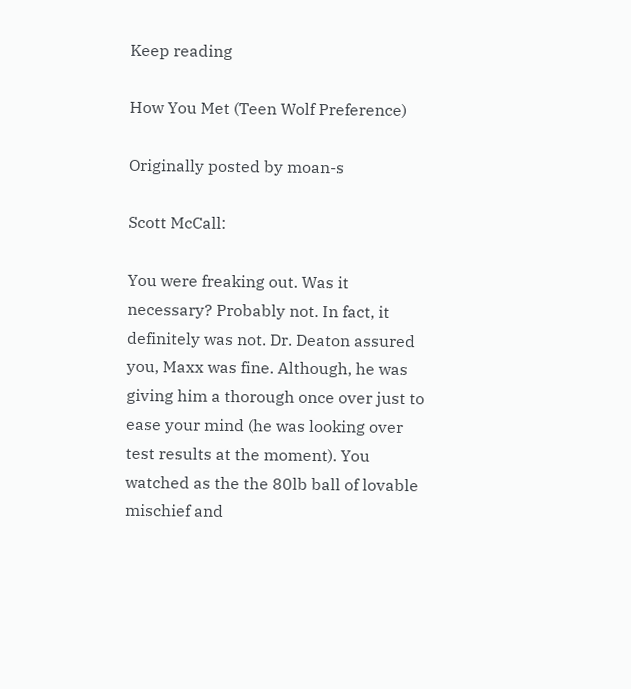Keep reading

How You Met (Teen Wolf Preference)

Originally posted by moan-s

Scott McCall:

You were freaking out. Was it necessary? Probably not. In fact, it definitely was not. Dr. Deaton assured you, Maxx was fine. Although, he was giving him a thorough once over just to ease your mind (he was looking over test results at the moment). You watched as the the 80lb ball of lovable mischief and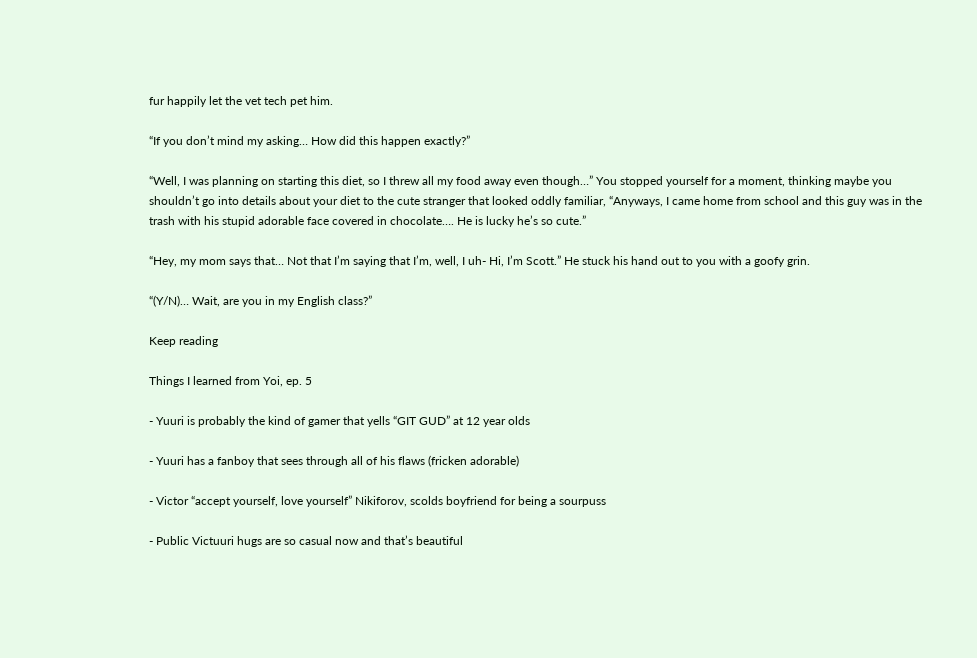fur happily let the vet tech pet him.

“If you don’t mind my asking… How did this happen exactly?”

“Well, I was planning on starting this diet, so I threw all my food away even though…” You stopped yourself for a moment, thinking maybe you shouldn’t go into details about your diet to the cute stranger that looked oddly familiar, “Anyways, I came home from school and this guy was in the trash with his stupid adorable face covered in chocolate…. He is lucky he’s so cute.”

“Hey, my mom says that… Not that I’m saying that I’m, well, I uh- Hi, I’m Scott.” He stuck his hand out to you with a goofy grin.

“(Y/N)… Wait, are you in my English class?”

Keep reading

Things I learned from Yoi, ep. 5

- Yuuri is probably the kind of gamer that yells “GIT GUD” at 12 year olds

- Yuuri has a fanboy that sees through all of his flaws (fricken adorable)

- Victor “accept yourself, love yourself” Nikiforov, scolds boyfriend for being a sourpuss

- Public Victuuri hugs are so casual now and that’s beautiful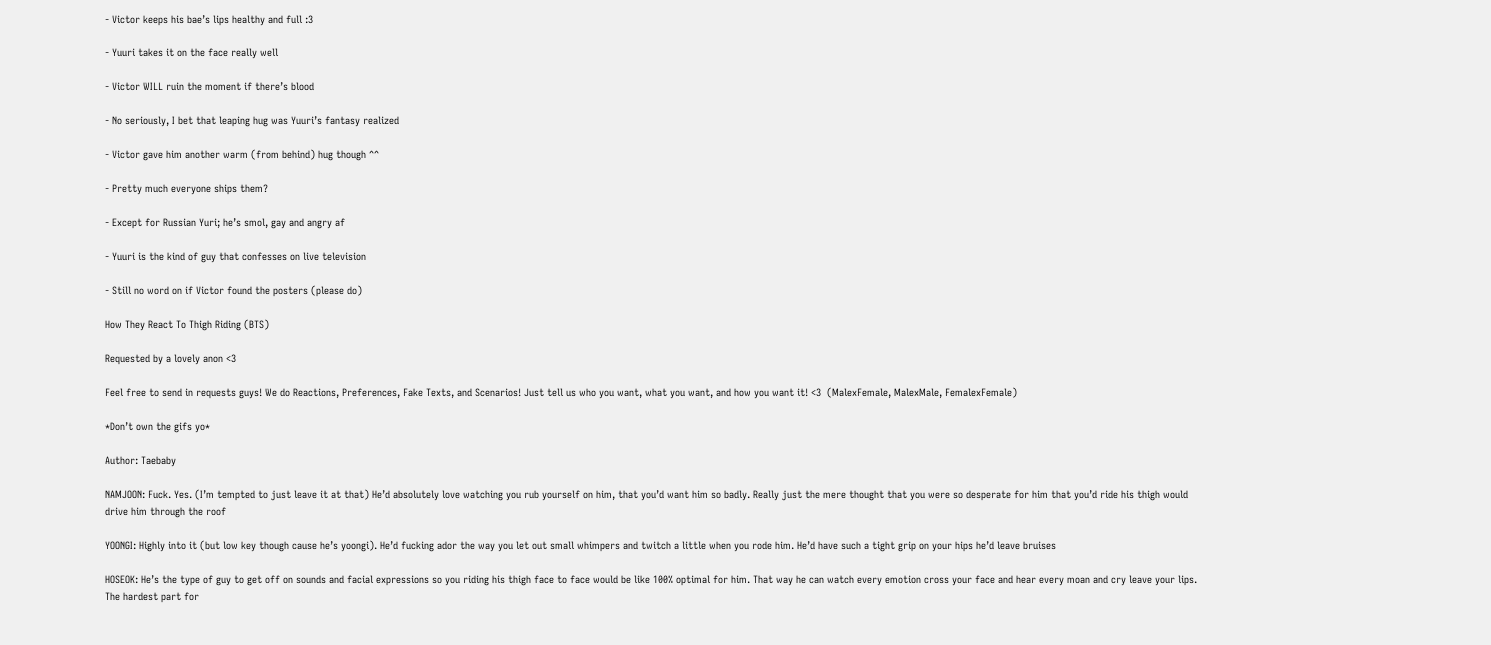- Victor keeps his bae’s lips healthy and full :3

- Yuuri takes it on the face really well

- Victor WILL ruin the moment if there’s blood

- No seriously, I bet that leaping hug was Yuuri’s fantasy realized

- Victor gave him another warm (from behind) hug though ^^

- Pretty much everyone ships them?

- Except for Russian Yuri; he’s smol, gay and angry af

- Yuuri is the kind of guy that confesses on live television

- Still no word on if Victor found the posters (please do)

How They React To Thigh Riding (BTS)

Requested by a lovely anon <3

Feel free to send in requests guys! We do Reactions, Preferences, Fake Texts, and Scenarios! Just tell us who you want, what you want, and how you want it! <3  (MalexFemale, MalexMale, FemalexFemale)

*Don’t own the gifs yo*

Author: Taebaby

NAMJOON: Fuck. Yes. (I’m tempted to just leave it at that) He’d absolutely love watching you rub yourself on him, that you’d want him so badly. Really just the mere thought that you were so desperate for him that you’d ride his thigh would drive him through the roof

YOONGI: Highly into it (but low key though cause he’s yoongi). He’d fucking ador the way you let out small whimpers and twitch a little when you rode him. He’d have such a tight grip on your hips he’d leave bruises

HOSEOK: He’s the type of guy to get off on sounds and facial expressions so you riding his thigh face to face would be like 100% optimal for him. That way he can watch every emotion cross your face and hear every moan and cry leave your lips. The hardest part for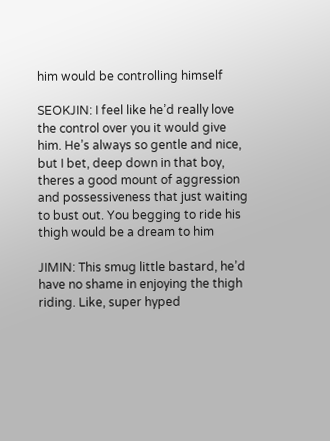him would be controlling himself

SEOKJIN: I feel like he’d really love the control over you it would give him. He’s always so gentle and nice, but I bet, deep down in that boy, theres a good mount of aggression and possessiveness that just waiting to bust out. You begging to ride his thigh would be a dream to him

JIMIN: This smug little bastard, he’d have no shame in enjoying the thigh riding. Like, super hyped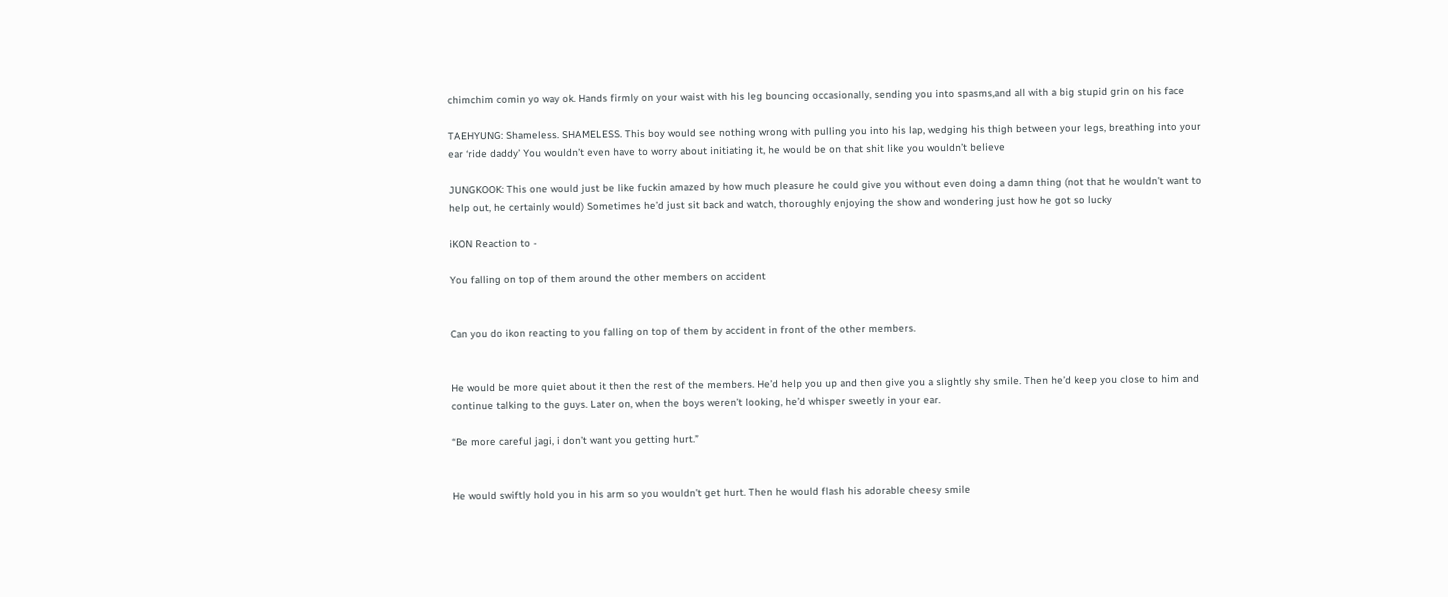chimchim comin yo way ok. Hands firmly on your waist with his leg bouncing occasionally, sending you into spasms,and all with a big stupid grin on his face

TAEHYUNG: Shameless. SHAMELESS. This boy would see nothing wrong with pulling you into his lap, wedging his thigh between your legs, breathing into your ear ‘ride daddy’ You wouldn’t even have to worry about initiating it, he would be on that shit like you wouldn’t believe

JUNGKOOK: This one would just be like fuckin amazed by how much pleasure he could give you without even doing a damn thing (not that he wouldn’t want to help out, he certainly would) Sometimes he’d just sit back and watch, thoroughly enjoying the show and wondering just how he got so lucky

iKON Reaction to -

You falling on top of them around the other members on accident


Can you do ikon reacting to you falling on top of them by accident in front of the other members.


He would be more quiet about it then the rest of the members. He’d help you up and then give you a slightly shy smile. Then he’d keep you close to him and continue talking to the guys. Later on, when the boys weren’t looking, he’d whisper sweetly in your ear.

“Be more careful jagi, i don’t want you getting hurt.”


He would swiftly hold you in his arm so you wouldn’t get hurt. Then he would flash his adorable cheesy smile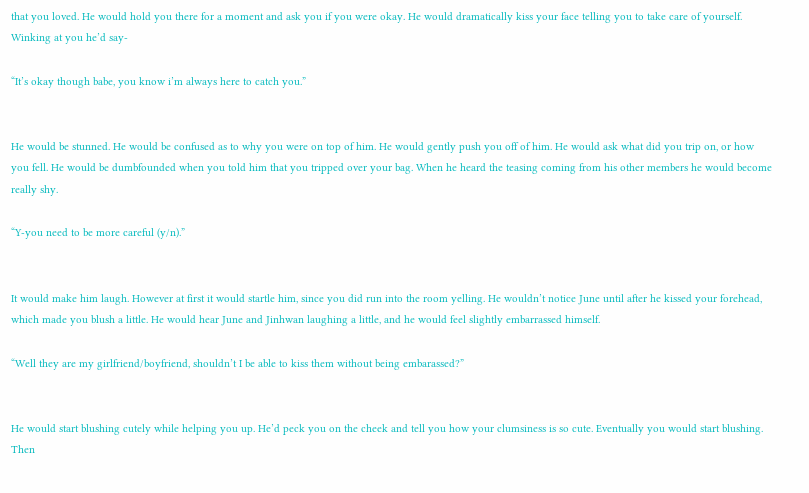that you loved. He would hold you there for a moment and ask you if you were okay. He would dramatically kiss your face telling you to take care of yourself. Winking at you he’d say-

“It’s okay though babe, you know i’m always here to catch you.”


He would be stunned. He would be confused as to why you were on top of him. He would gently push you off of him. He would ask what did you trip on, or how you fell. He would be dumbfounded when you told him that you tripped over your bag. When he heard the teasing coming from his other members he would become really shy.

“Y-you need to be more careful (y/n).”


It would make him laugh. However at first it would startle him, since you did run into the room yelling. He wouldn’t notice June until after he kissed your forehead, which made you blush a little. He would hear June and Jinhwan laughing a little, and he would feel slightly embarrassed himself.

“Well they are my girlfriend/boyfriend, shouldn’t I be able to kiss them without being embarassed?”


He would start blushing cutely while helping you up. He’d peck you on the cheek and tell you how your clumsiness is so cute. Eventually you would start blushing. Then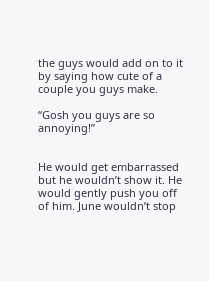the guys would add on to it by saying how cute of a couple you guys make.

“Gosh you guys are so annoying!”


He would get embarrassed but he wouldn’t show it. He would gently push you off of him. June wouldn’t stop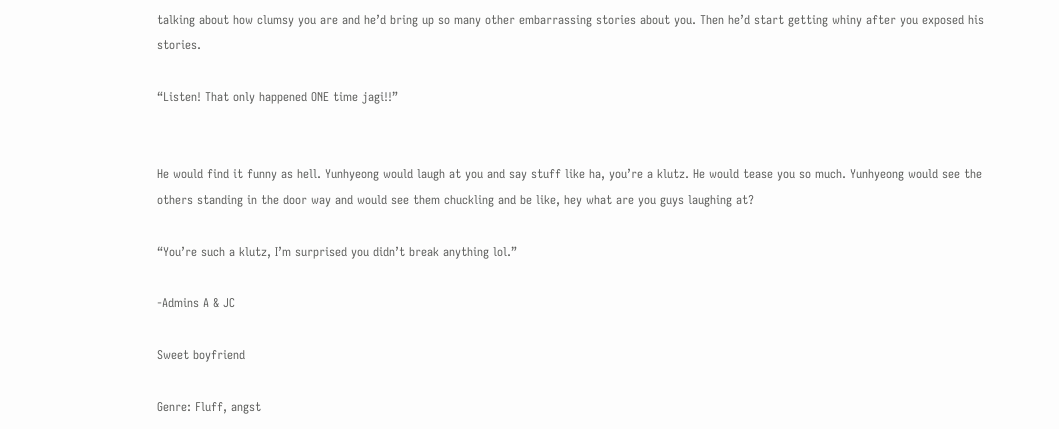talking about how clumsy you are and he’d bring up so many other embarrassing stories about you. Then he’d start getting whiny after you exposed his stories.

“Listen! That only happened ONE time jagi!!”


He would find it funny as hell. Yunhyeong would laugh at you and say stuff like ha, you’re a klutz. He would tease you so much. Yunhyeong would see the others standing in the door way and would see them chuckling and be like, hey what are you guys laughing at?

“You’re such a klutz, I’m surprised you didn’t break anything lol.”

-Admins A & JC

Sweet boyfriend

Genre: Fluff, angst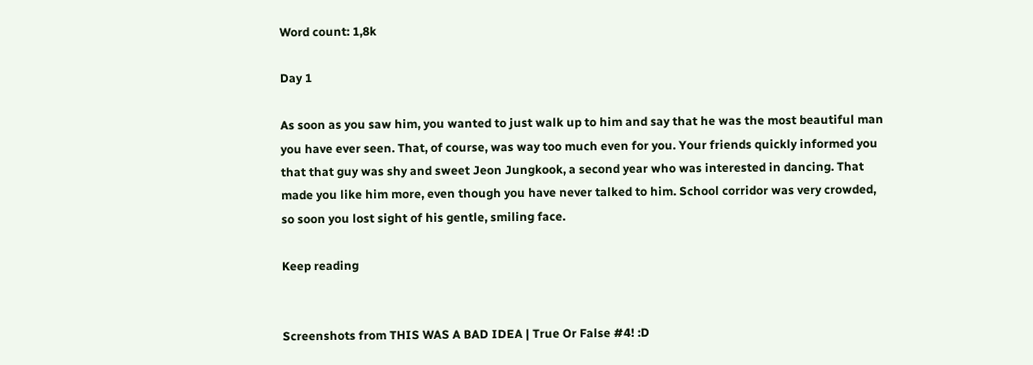Word count: 1,8k

Day 1

As soon as you saw him, you wanted to just walk up to him and say that he was the most beautiful man you have ever seen. That, of course, was way too much even for you. Your friends quickly informed you that that guy was shy and sweet Jeon Jungkook, a second year who was interested in dancing. That made you like him more, even though you have never talked to him. School corridor was very crowded, so soon you lost sight of his gentle, smiling face.

Keep reading


Screenshots from THIS WAS A BAD IDEA | True Or False #4! :D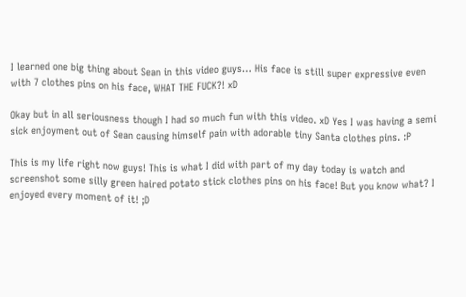I learned one big thing about Sean in this video guys… His face is still super expressive even with 7 clothes pins on his face, WHAT THE FUCK?! xD

Okay but in all seriousness though I had so much fun with this video. xD Yes I was having a semi sick enjoyment out of Sean causing himself pain with adorable tiny Santa clothes pins. :P

This is my life right now guys! This is what I did with part of my day today is watch and screenshot some silly green haired potato stick clothes pins on his face! But you know what? I enjoyed every moment of it! ;D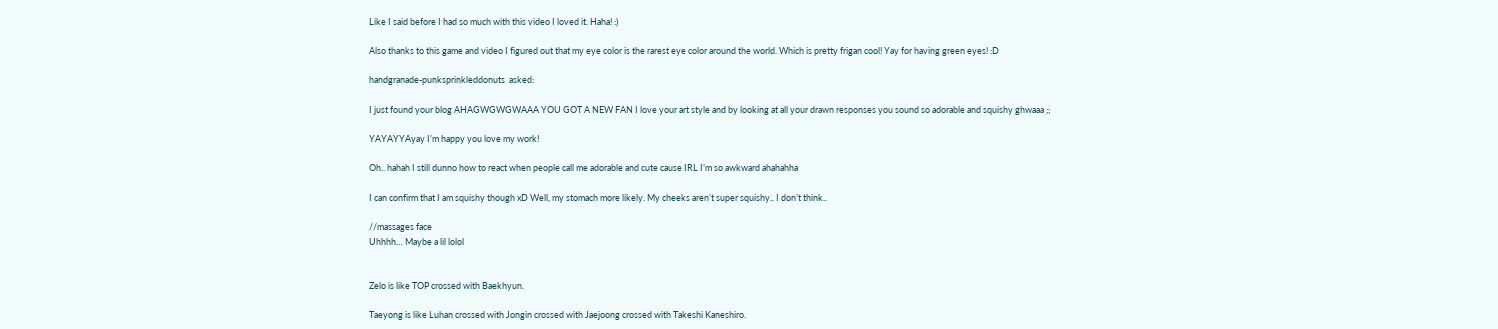Like I said before I had so much with this video I loved it. Haha! :)

Also thanks to this game and video I figured out that my eye color is the rarest eye color around the world. Which is pretty frigan cool! Yay for having green eyes! :D

handgranade-punksprinkleddonuts  asked:

I just found your blog AHAGWGWGWAAA YOU GOT A NEW FAN I love your art style and by looking at all your drawn responses you sound so adorable and squishy ghwaaa ;;

YAYAYYAyay I’m happy you love my work!

Oh.. hahah I still dunno how to react when people call me adorable and cute cause IRL I’m so awkward ahahahha

I can confirm that I am squishy though xD Well, my stomach more likely. My cheeks aren’t super squishy.. I don’t think..

//massages face
Uhhhh… Maybe a lil lolol


Zelo is like TOP crossed with Baekhyun.

Taeyong is like Luhan crossed with Jongin crossed with Jaejoong crossed with Takeshi Kaneshiro.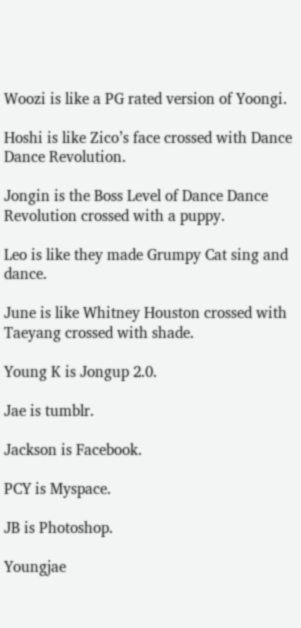Woozi is like a PG rated version of Yoongi.

Hoshi is like Zico’s face crossed with Dance Dance Revolution.

Jongin is the Boss Level of Dance Dance Revolution crossed with a puppy.

Leo is like they made Grumpy Cat sing and dance.

June is like Whitney Houston crossed with Taeyang crossed with shade.

Young K is Jongup 2.0.

Jae is tumblr.

Jackson is Facebook.

PCY is Myspace.

JB is Photoshop.

Youngjae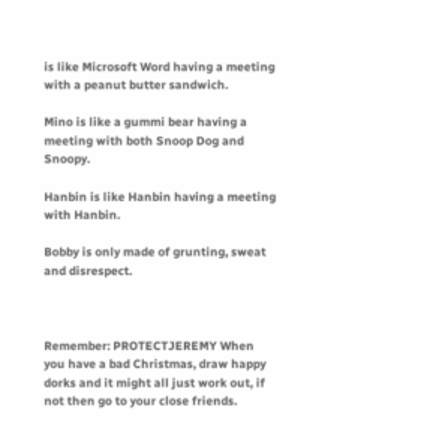is like Microsoft Word having a meeting with a peanut butter sandwich.

Mino is like a gummi bear having a meeting with both Snoop Dog and Snoopy.

Hanbin is like Hanbin having a meeting with Hanbin.

Bobby is only made of grunting, sweat and disrespect.



Remember: PROTECTJEREMY When you have a bad Christmas, draw happy dorks and it might all just work out, if not then go to your close friends.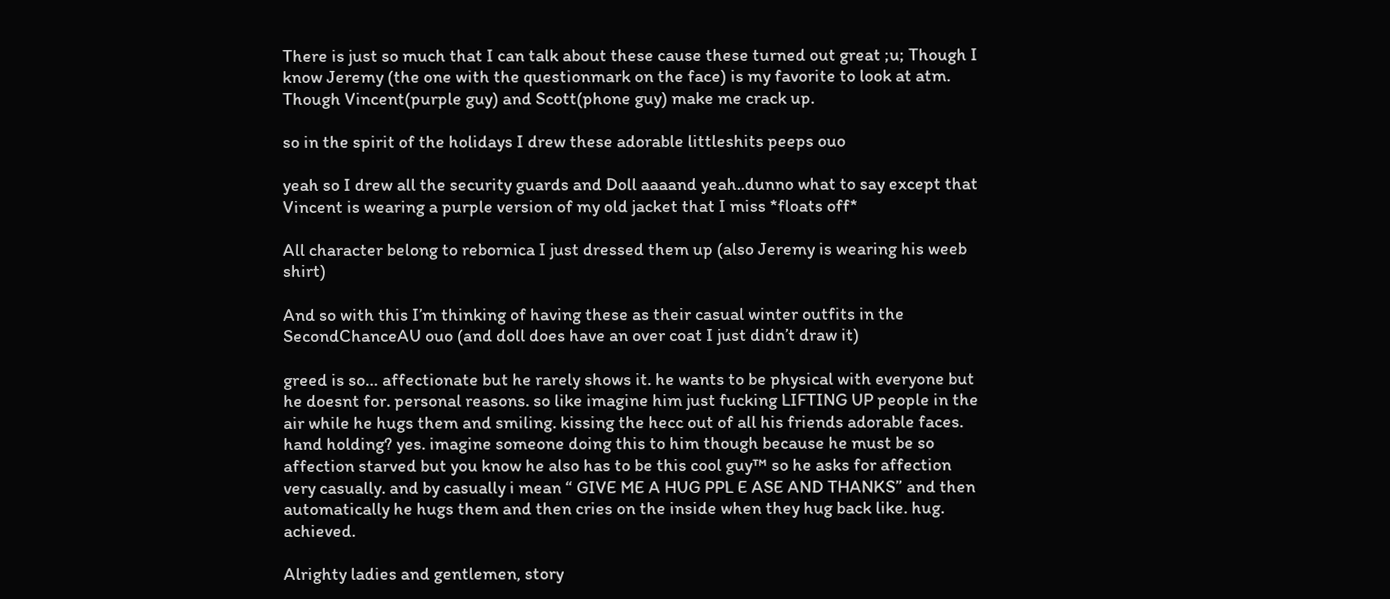There is just so much that I can talk about these cause these turned out great ;u; Though I know Jeremy (the one with the questionmark on the face) is my favorite to look at atm. Though Vincent(purple guy) and Scott(phone guy) make me crack up.

so in the spirit of the holidays I drew these adorable littleshits peeps ouo

yeah so I drew all the security guards and Doll aaaand yeah..dunno what to say except that Vincent is wearing a purple version of my old jacket that I miss *floats off*

All character belong to rebornica I just dressed them up (also Jeremy is wearing his weeb shirt)

And so with this I’m thinking of having these as their casual winter outfits in the SecondChanceAU ouo (and doll does have an over coat I just didn’t draw it)

greed is so… affectionate but he rarely shows it. he wants to be physical with everyone but he doesnt for. personal reasons. so like imagine him just fucking LIFTING UP people in the air while he hugs them and smiling. kissing the hecc out of all his friends adorable faces. hand holding? yes. imagine someone doing this to him though because he must be so affection starved but you know he also has to be this cool guy™ so he asks for affection very casually. and by casually i mean “ GIVE ME A HUG PPL E ASE AND THANKS” and then automatically he hugs them and then cries on the inside when they hug back like. hug. achieved.

Alrighty ladies and gentlemen, story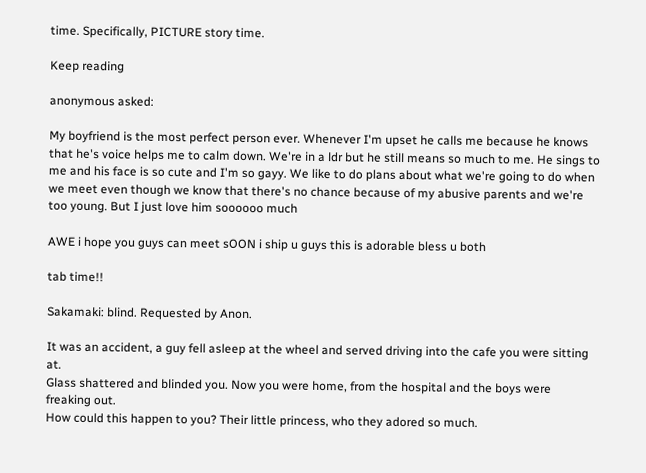time. Specifically, PICTURE story time.

Keep reading

anonymous asked:

My boyfriend is the most perfect person ever. Whenever I'm upset he calls me because he knows that he's voice helps me to calm down. We're in a ldr but he still means so much to me. He sings to me and his face is so cute and I'm so gayy. We like to do plans about what we're going to do when we meet even though we know that there's no chance because of my abusive parents and we're too young. But I just love him soooooo much

AWE i hope you guys can meet sOON i ship u guys this is adorable bless u both

tab time!!

Sakamaki: blind. Requested by Anon.

It was an accident, a guy fell asleep at the wheel and served driving into the cafe you were sitting at.
Glass shattered and blinded you. Now you were home, from the hospital and the boys were freaking out.
How could this happen to you? Their little princess, who they adored so much.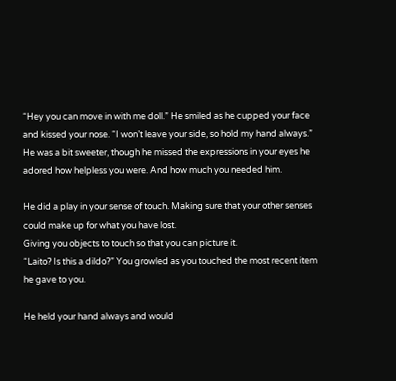“Hey you can move in with me doll.” He smiled as he cupped your face and kissed your nose. “I won’t leave your side, so hold my hand always.”
He was a bit sweeter, though he missed the expressions in your eyes he adored how helpless you were. And how much you needed him.

He did a play in your sense of touch. Making sure that your other senses could make up for what you have lost.
Giving you objects to touch so that you can picture it.
“Laito? Is this a dildo?” You growled as you touched the most recent item he gave to you.

He held your hand always and would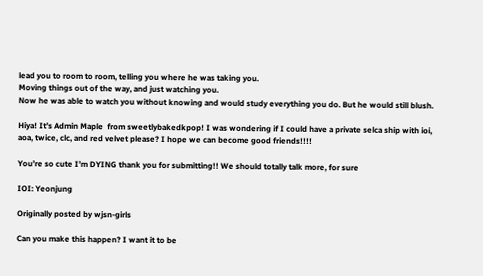lead you to room to room, telling you where he was taking you.
Moving things out of the way, and just watching you.
Now he was able to watch you without knowing and would study everything you do. But he would still blush.

Hiya! It’s Admin Maple  from sweetlybakedkpop! I was wondering if I could have a private selca ship with ioi, aoa, twice, clc, and red velvet please? I hope we can become good friends!!!!

You’re so cute I’m DYING thank you for submitting!! We should totally talk more, for sure

IOI: Yeonjung

Originally posted by wjsn-girls

Can you make this happen? I want it to be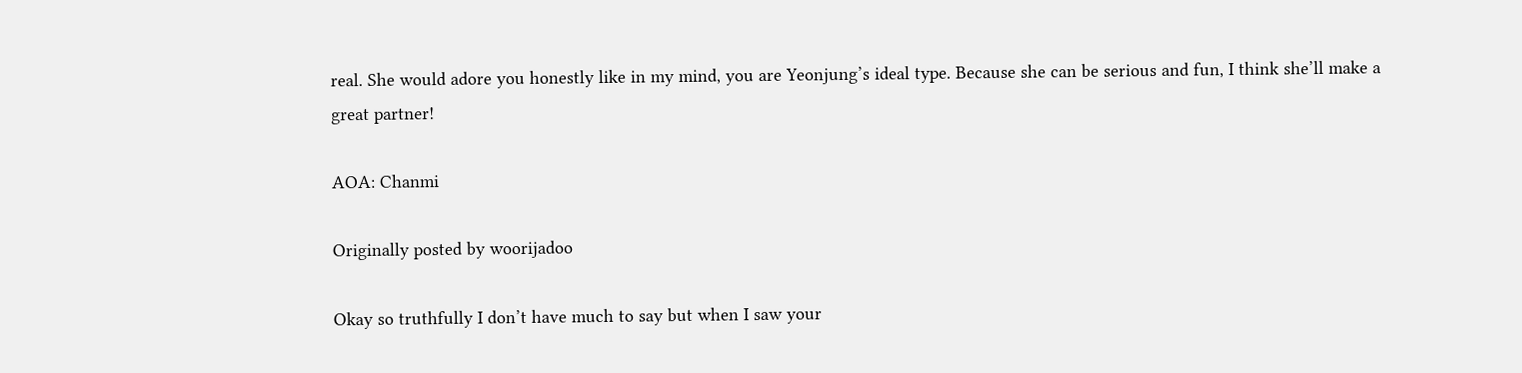real. She would adore you honestly like in my mind, you are Yeonjung’s ideal type. Because she can be serious and fun, I think she’ll make a great partner!

AOA: Chanmi

Originally posted by woorijadoo

Okay so truthfully I don’t have much to say but when I saw your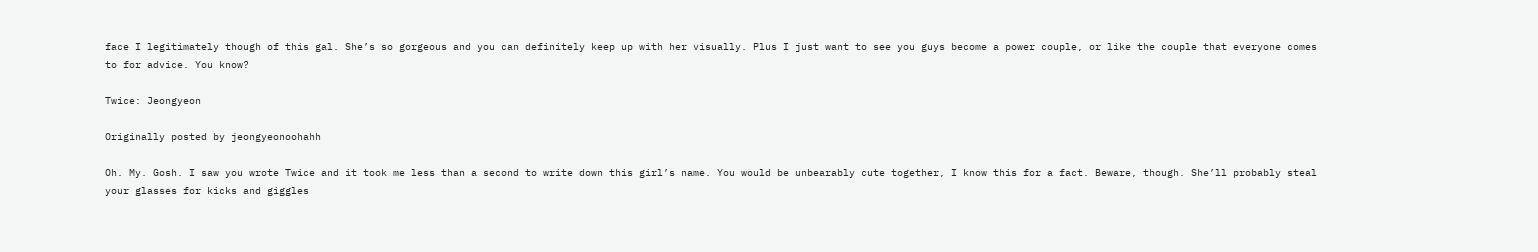face I legitimately though of this gal. She’s so gorgeous and you can definitely keep up with her visually. Plus I just want to see you guys become a power couple, or like the couple that everyone comes to for advice. You know?

Twice: Jeongyeon

Originally posted by jeongyeonoohahh

Oh. My. Gosh. I saw you wrote Twice and it took me less than a second to write down this girl’s name. You would be unbearably cute together, I know this for a fact. Beware, though. She’ll probably steal your glasses for kicks and giggles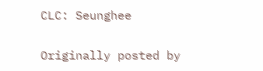CLC: Seunghee

Originally posted by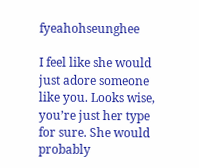fyeahohseunghee

I feel like she would just adore someone like you. Looks wise, you’re just her type for sure. She would probably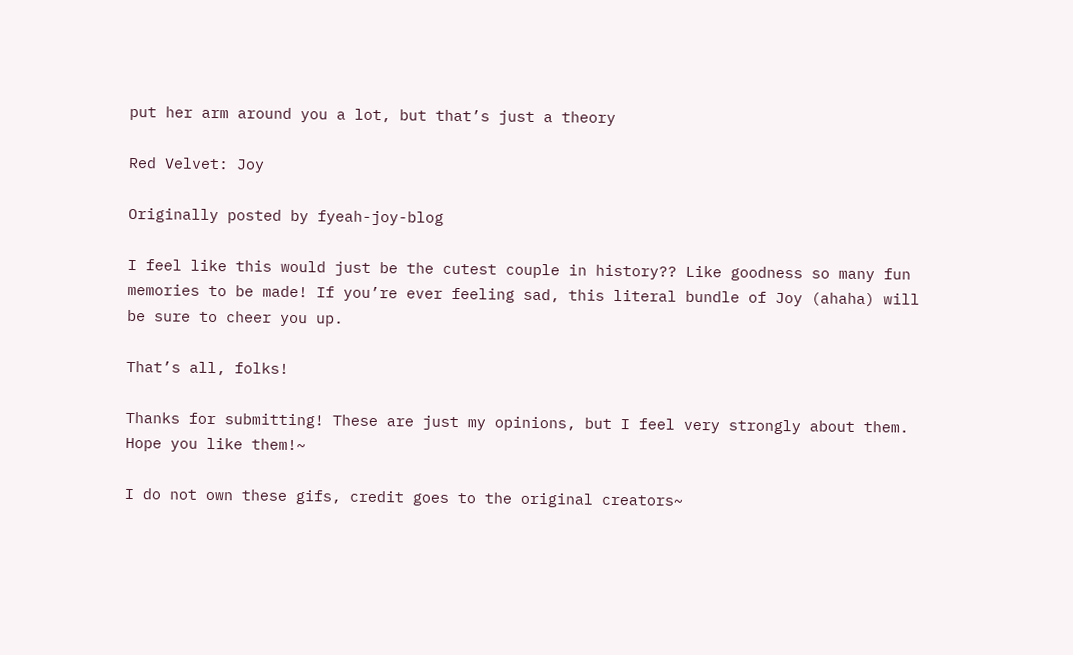put her arm around you a lot, but that’s just a theory

Red Velvet: Joy

Originally posted by fyeah-joy-blog

I feel like this would just be the cutest couple in history?? Like goodness so many fun memories to be made! If you’re ever feeling sad, this literal bundle of Joy (ahaha) will be sure to cheer you up.

That’s all, folks!

Thanks for submitting! These are just my opinions, but I feel very strongly about them. Hope you like them!~

I do not own these gifs, credit goes to the original creators~